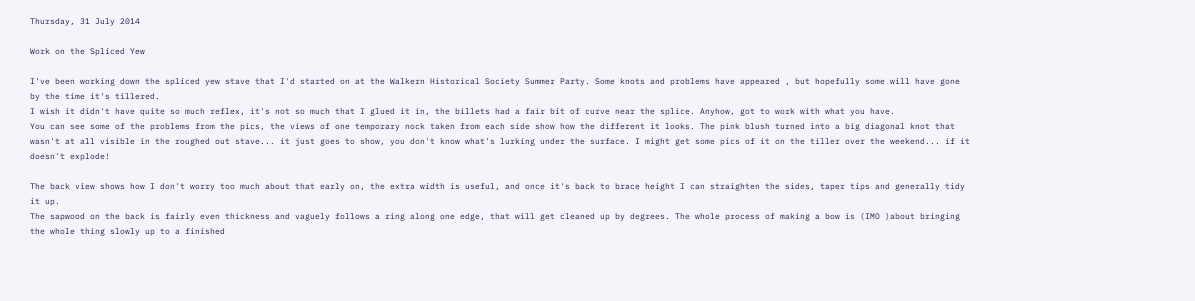Thursday, 31 July 2014

Work on the Spliced Yew

I've been working down the spliced yew stave that I'd started on at the Walkern Historical Society Summer Party. Some knots and problems have appeared , but hopefully some will have gone by the time it's tillered.
I wish it didn't have quite so much reflex, it's not so much that I glued it in, the billets had a fair bit of curve near the splice. Anyhow, got to work with what you have.
You can see some of the problems from the pics, the views of one temporary nock taken from each side show how the different it looks. The pink blush turned into a big diagonal knot that wasn't at all visible in the roughed out stave... it just goes to show, you don't know what's lurking under the surface. I might get some pics of it on the tiller over the weekend... if it doesn't explode!

The back view shows how I don't worry too much about that early on, the extra width is useful, and once it's back to brace height I can straighten the sides, taper tips and generally tidy it up.
The sapwood on the back is fairly even thickness and vaguely follows a ring along one edge, that will get cleaned up by degrees. The whole process of making a bow is (IMO )about bringing the whole thing slowly up to a finished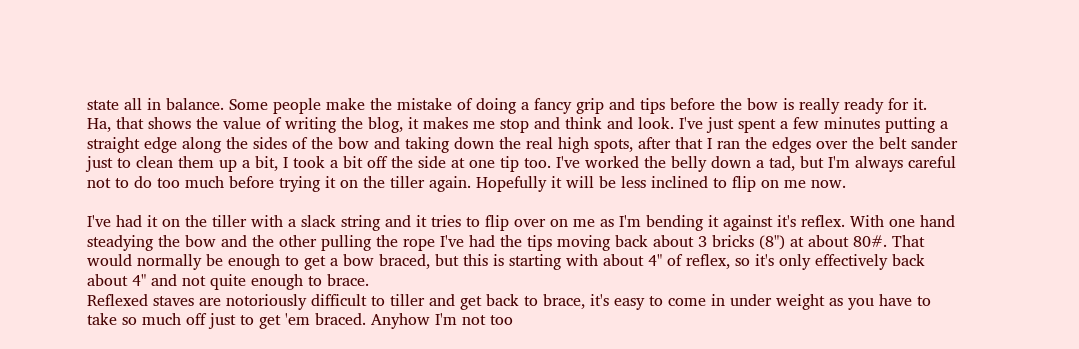state all in balance. Some people make the mistake of doing a fancy grip and tips before the bow is really ready for it.
Ha, that shows the value of writing the blog, it makes me stop and think and look. I've just spent a few minutes putting a straight edge along the sides of the bow and taking down the real high spots, after that I ran the edges over the belt sander just to clean them up a bit, I took a bit off the side at one tip too. I've worked the belly down a tad, but I'm always careful not to do too much before trying it on the tiller again. Hopefully it will be less inclined to flip on me now.

I've had it on the tiller with a slack string and it tries to flip over on me as I'm bending it against it's reflex. With one hand steadying the bow and the other pulling the rope I've had the tips moving back about 3 bricks (8") at about 80#. That would normally be enough to get a bow braced, but this is starting with about 4" of reflex, so it's only effectively back about 4" and not quite enough to brace.
Reflexed staves are notoriously difficult to tiller and get back to brace, it's easy to come in under weight as you have to take so much off just to get 'em braced. Anyhow I'm not too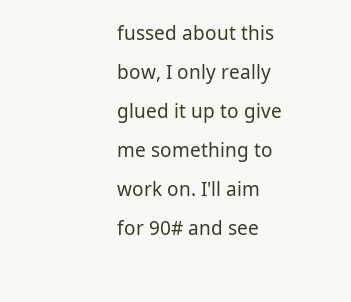fussed about this bow, I only really glued it up to give me something to work on. I'll aim for 90# and see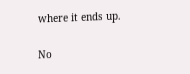where it ends up.

No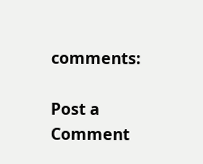comments:

Post a Comment